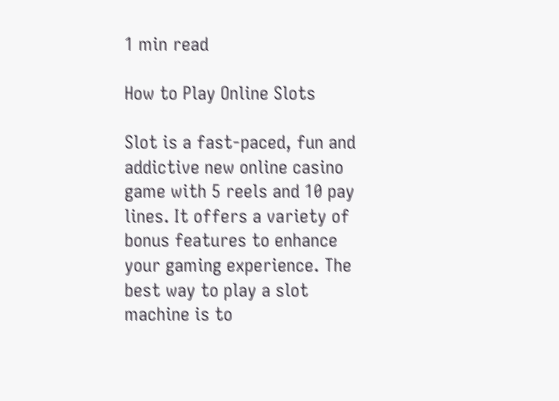1 min read

How to Play Online Slots

Slot is a fast-paced, fun and addictive new online casino game with 5 reels and 10 pay lines. It offers a variety of bonus features to enhance your gaming experience. The best way to play a slot machine is to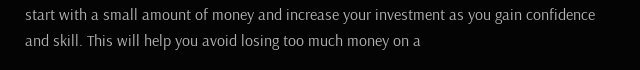start with a small amount of money and increase your investment as you gain confidence and skill. This will help you avoid losing too much money on a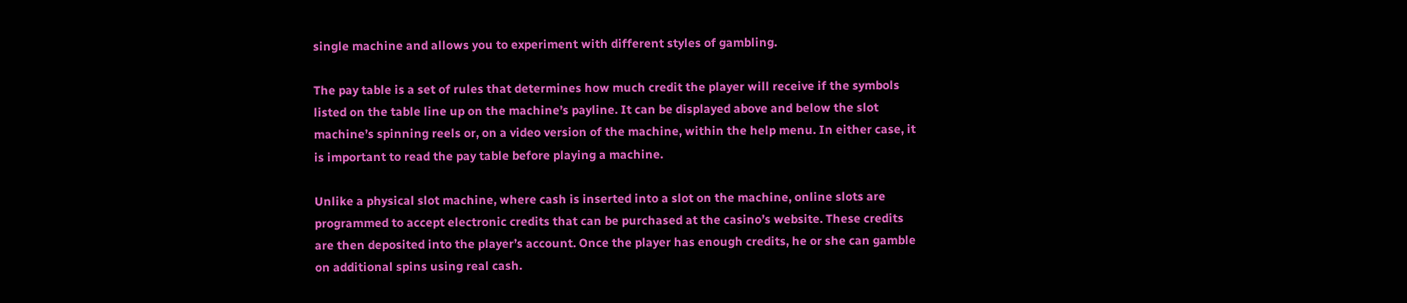single machine and allows you to experiment with different styles of gambling.

The pay table is a set of rules that determines how much credit the player will receive if the symbols listed on the table line up on the machine’s payline. It can be displayed above and below the slot machine’s spinning reels or, on a video version of the machine, within the help menu. In either case, it is important to read the pay table before playing a machine.

Unlike a physical slot machine, where cash is inserted into a slot on the machine, online slots are programmed to accept electronic credits that can be purchased at the casino’s website. These credits are then deposited into the player’s account. Once the player has enough credits, he or she can gamble on additional spins using real cash.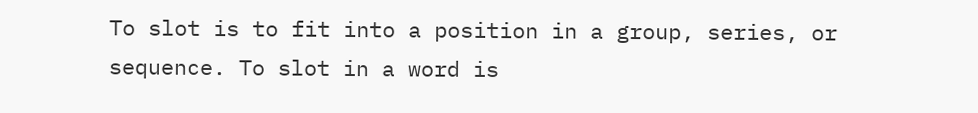To slot is to fit into a position in a group, series, or sequence. To slot in a word is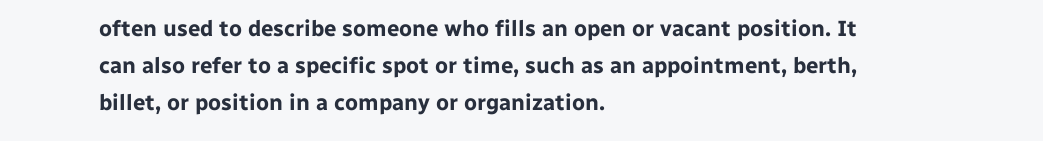often used to describe someone who fills an open or vacant position. It can also refer to a specific spot or time, such as an appointment, berth, billet, or position in a company or organization.